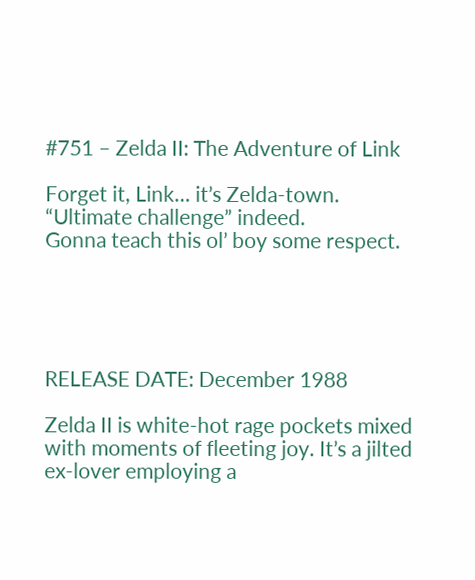#751 – Zelda II: The Adventure of Link

Forget it, Link… it’s Zelda-town.
“Ultimate challenge” indeed.
Gonna teach this ol’ boy some respect.





RELEASE DATE: December 1988

Zelda II is white-hot rage pockets mixed with moments of fleeting joy. It’s a jilted ex-lover employing a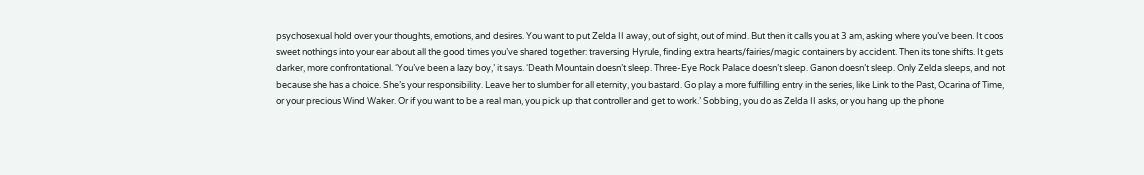psychosexual hold over your thoughts, emotions, and desires. You want to put Zelda II away, out of sight, out of mind. But then it calls you at 3 am, asking where you’ve been. It coos sweet nothings into your ear about all the good times you’ve shared together: traversing Hyrule, finding extra hearts/fairies/magic containers by accident. Then its tone shifts. It gets darker, more confrontational. ‘You’ve been a lazy boy,’ it says. ‘Death Mountain doesn’t sleep. Three-Eye Rock Palace doesn’t sleep. Ganon doesn’t sleep. Only Zelda sleeps, and not because she has a choice. She’s your responsibility. Leave her to slumber for all eternity, you bastard. Go play a more fulfilling entry in the series, like Link to the Past, Ocarina of Time, or your precious Wind Waker. Or if you want to be a real man, you pick up that controller and get to work.’ Sobbing, you do as Zelda II asks, or you hang up the phone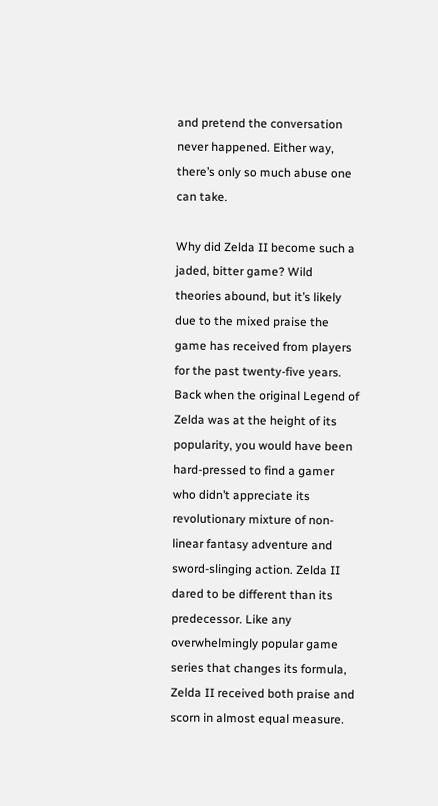and pretend the conversation never happened. Either way, there’s only so much abuse one can take.

Why did Zelda II become such a jaded, bitter game? Wild theories abound, but it’s likely due to the mixed praise the game has received from players for the past twenty-five years. Back when the original Legend of Zelda was at the height of its popularity, you would have been hard-pressed to find a gamer who didn’t appreciate its revolutionary mixture of non-linear fantasy adventure and sword-slinging action. Zelda II dared to be different than its predecessor. Like any overwhelmingly popular game series that changes its formula, Zelda II received both praise and scorn in almost equal measure.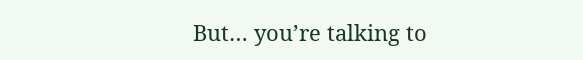But… you’re talking to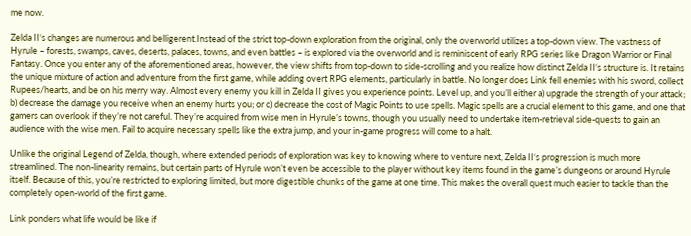me now.

Zelda II‘s changes are numerous and belligerent.Instead of the strict top-down exploration from the original, only the overworld utilizes a top-down view. The vastness of Hyrule – forests, swamps, caves, deserts, palaces, towns, and even battles – is explored via the overworld and is reminiscent of early RPG series like Dragon Warrior or Final Fantasy. Once you enter any of the aforementioned areas, however, the view shifts from top-down to side-scrolling and you realize how distinct Zelda II‘s structure is. It retains the unique mixture of action and adventure from the first game, while adding overt RPG elements, particularly in battle. No longer does Link fell enemies with his sword, collect Rupees/hearts, and be on his merry way. Almost every enemy you kill in Zelda II gives you experience points. Level up, and you’ll either a) upgrade the strength of your attack; b) decrease the damage you receive when an enemy hurts you; or c) decrease the cost of Magic Points to use spells. Magic spells are a crucial element to this game, and one that gamers can overlook if they’re not careful. They’re acquired from wise men in Hyrule’s towns, though you usually need to undertake item-retrieval side-quests to gain an audience with the wise men. Fail to acquire necessary spells like the extra jump, and your in-game progress will come to a halt.

Unlike the original Legend of Zelda, though, where extended periods of exploration was key to knowing where to venture next, Zelda II‘s progression is much more streamlined. The non-linearity remains, but certain parts of Hyrule won’t even be accessible to the player without key items found in the game’s dungeons or around Hyrule itself. Because of this, you’re restricted to exploring limited, but more digestible chunks of the game at one time. This makes the overall quest much easier to tackle than the completely open-world of the first game.

Link ponders what life would be like if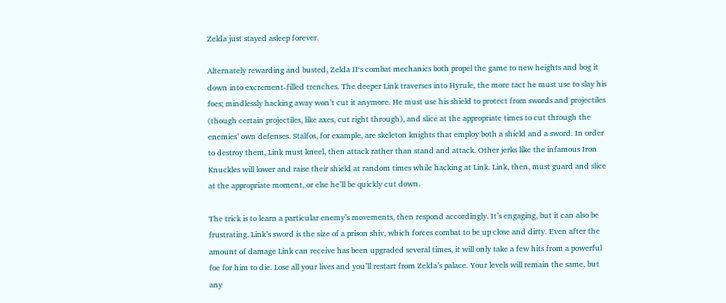Zelda just stayed asleep forever.

Alternately rewarding and busted, Zelda II‘s combat mechanics both propel the game to new heights and bog it down into excrement-filled trenches. The deeper Link traverses into Hyrule, the more tact he must use to slay his foes; mindlessly hacking away won’t cut it anymore. He must use his shield to protect from swords and projectiles (though certain projectiles, like axes, cut right through), and slice at the appropriate times to cut through the enemies’ own defenses. Stalfos, for example, are skeleton knights that employ both a shield and a sword. In order to destroy them, Link must kneel, then attack rather than stand and attack. Other jerks like the infamous Iron Knuckles will lower and raise their shield at random times while hacking at Link. Link, then, must guard and slice at the appropriate moment, or else he’ll be quickly cut down.

The trick is to learn a particular enemy’s movements, then respond accordingly. It’s engaging, but it can also be frustrating. Link’s sword is the size of a prison shiv, which forces combat to be up close and dirty. Even after the amount of damage Link can receive has been upgraded several times, it will only take a few hits from a powerful foe for him to die. Lose all your lives and you’ll restart from Zelda’s palace. Your levels will remain the same, but any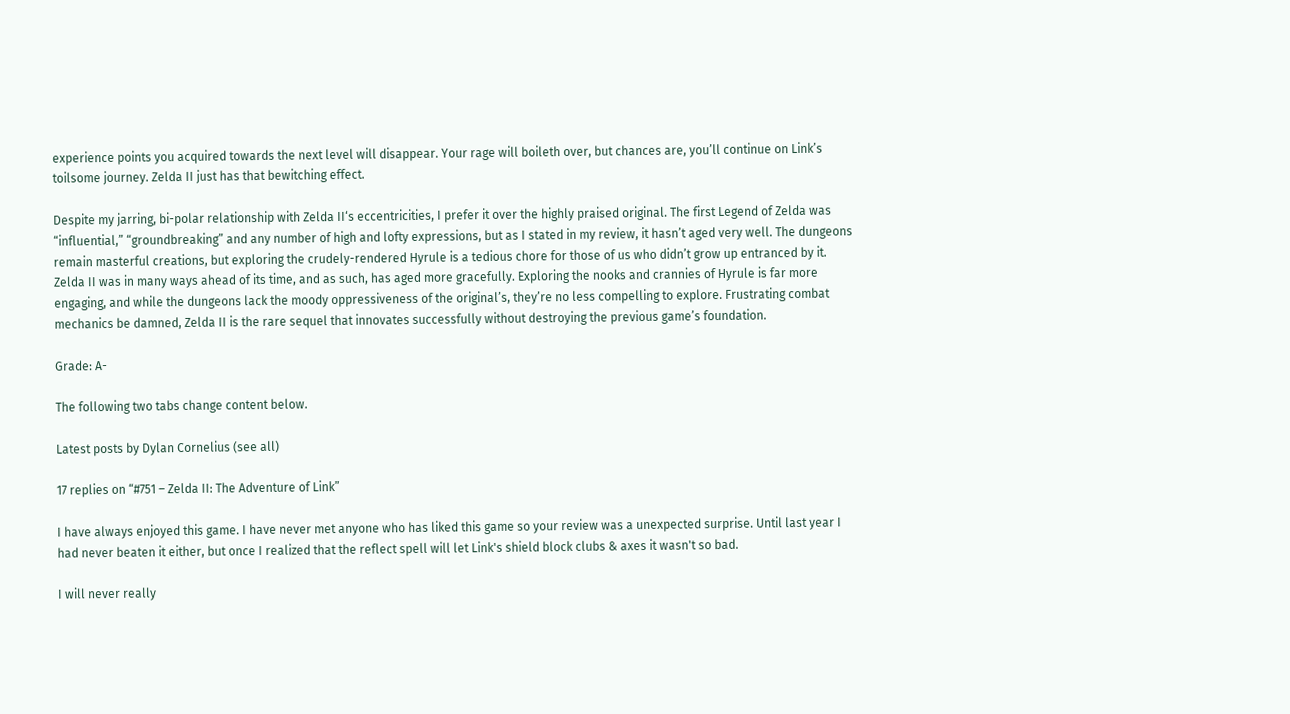experience points you acquired towards the next level will disappear. Your rage will boileth over, but chances are, you’ll continue on Link’s toilsome journey. Zelda II just has that bewitching effect.

Despite my jarring, bi-polar relationship with Zelda II‘s eccentricities, I prefer it over the highly praised original. The first Legend of Zelda was “influential,” “groundbreaking” and any number of high and lofty expressions, but as I stated in my review, it hasn’t aged very well. The dungeons remain masterful creations, but exploring the crudely-rendered Hyrule is a tedious chore for those of us who didn’t grow up entranced by it. Zelda II was in many ways ahead of its time, and as such, has aged more gracefully. Exploring the nooks and crannies of Hyrule is far more engaging, and while the dungeons lack the moody oppressiveness of the original’s, they’re no less compelling to explore. Frustrating combat mechanics be damned, Zelda II is the rare sequel that innovates successfully without destroying the previous game’s foundation.

Grade: A-

The following two tabs change content below.

Latest posts by Dylan Cornelius (see all)

17 replies on “#751 – Zelda II: The Adventure of Link”

I have always enjoyed this game. I have never met anyone who has liked this game so your review was a unexpected surprise. Until last year I had never beaten it either, but once I realized that the reflect spell will let Link's shield block clubs & axes it wasn't so bad.

I will never really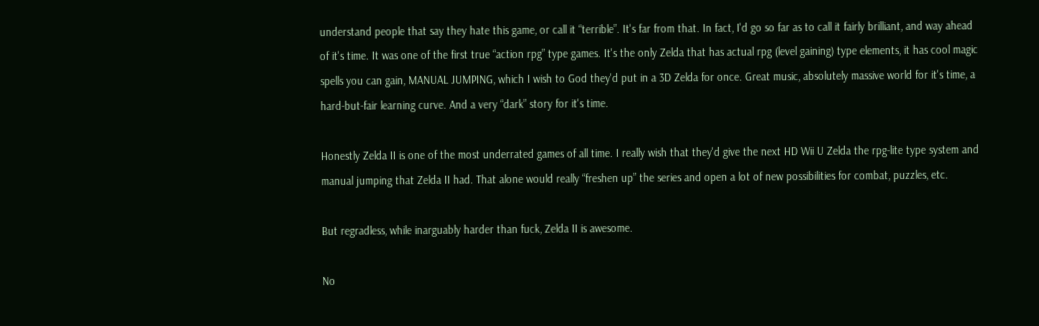understand people that say they hate this game, or call it “terrible”. It's far from that. In fact, I'd go so far as to call it fairly brilliant, and way ahead of it's time. It was one of the first true “action rpg” type games. It's the only Zelda that has actual rpg (level gaining) type elements, it has cool magic spells you can gain, MANUAL JUMPING, which I wish to God they'd put in a 3D Zelda for once. Great music, absolutely massive world for it's time, a hard-but-fair learning curve. And a very “dark” story for it's time.

Honestly Zelda II is one of the most underrated games of all time. I really wish that they'd give the next HD Wii U Zelda the rpg-lite type system and manual jumping that Zelda II had. That alone would really “freshen up” the series and open a lot of new possibilities for combat, puzzles, etc.

But regradless, while inarguably harder than fuck, Zelda II is awesome.

No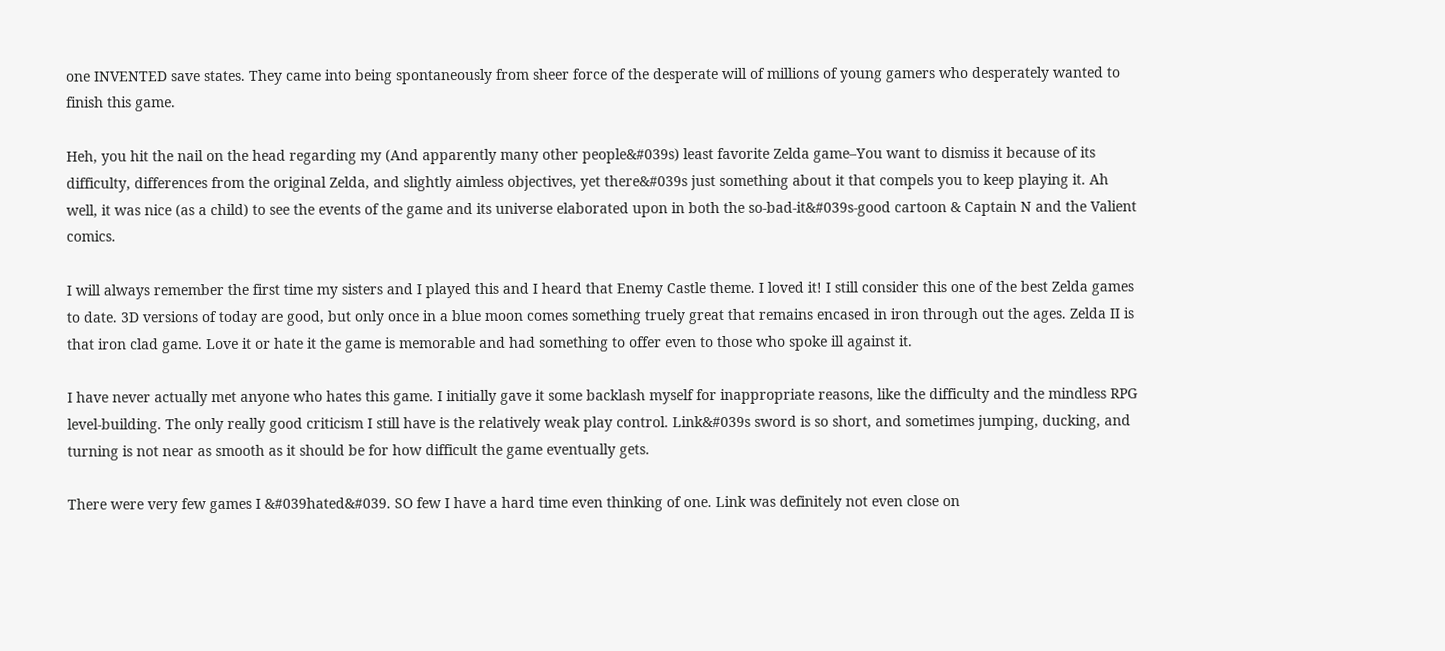one INVENTED save states. They came into being spontaneously from sheer force of the desperate will of millions of young gamers who desperately wanted to finish this game.

Heh, you hit the nail on the head regarding my (And apparently many other people&#039s) least favorite Zelda game–You want to dismiss it because of its difficulty, differences from the original Zelda, and slightly aimless objectives, yet there&#039s just something about it that compels you to keep playing it. Ah well, it was nice (as a child) to see the events of the game and its universe elaborated upon in both the so-bad-it&#039s-good cartoon & Captain N and the Valient comics.

I will always remember the first time my sisters and I played this and I heard that Enemy Castle theme. I loved it! I still consider this one of the best Zelda games to date. 3D versions of today are good, but only once in a blue moon comes something truely great that remains encased in iron through out the ages. Zelda II is that iron clad game. Love it or hate it the game is memorable and had something to offer even to those who spoke ill against it.

I have never actually met anyone who hates this game. I initially gave it some backlash myself for inappropriate reasons, like the difficulty and the mindless RPG level-building. The only really good criticism I still have is the relatively weak play control. Link&#039s sword is so short, and sometimes jumping, ducking, and turning is not near as smooth as it should be for how difficult the game eventually gets.

There were very few games I &#039hated&#039. SO few I have a hard time even thinking of one. Link was definitely not even close on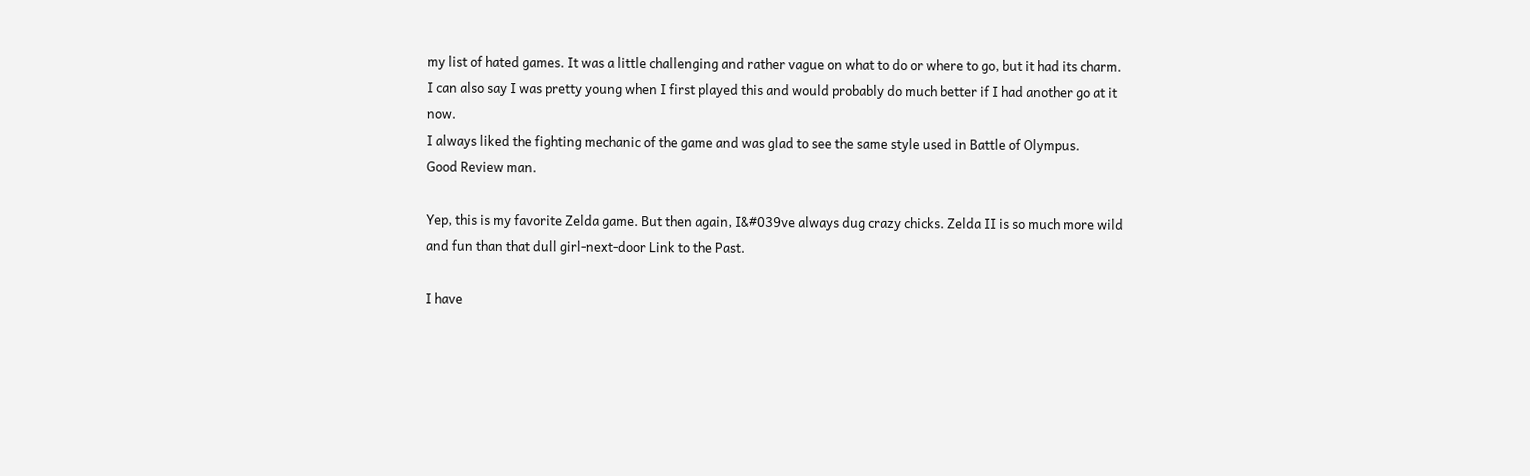my list of hated games. It was a little challenging and rather vague on what to do or where to go, but it had its charm. I can also say I was pretty young when I first played this and would probably do much better if I had another go at it now.
I always liked the fighting mechanic of the game and was glad to see the same style used in Battle of Olympus.
Good Review man.

Yep, this is my favorite Zelda game. But then again, I&#039ve always dug crazy chicks. Zelda II is so much more wild and fun than that dull girl-next-door Link to the Past.

I have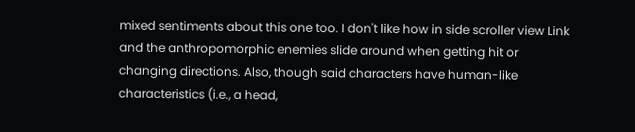mixed sentiments about this one too. I don't like how in side scroller view Link and the anthropomorphic enemies slide around when getting hit or changing directions. Also, though said characters have human-like characteristics (i.e., a head,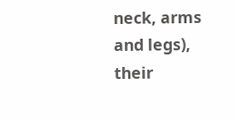neck, arms and legs), their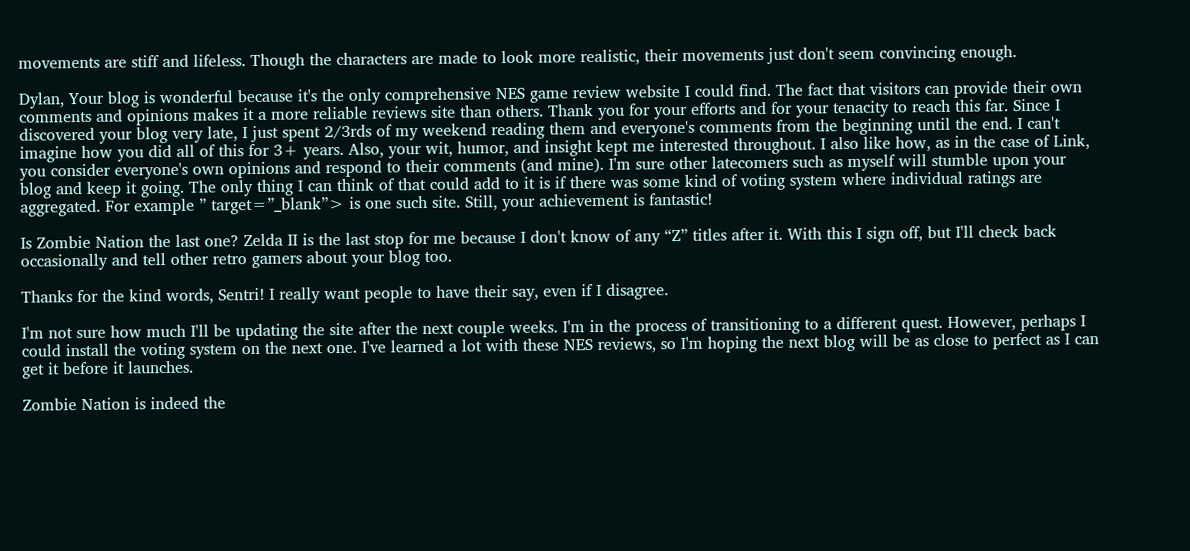movements are stiff and lifeless. Though the characters are made to look more realistic, their movements just don't seem convincing enough.

Dylan, Your blog is wonderful because it's the only comprehensive NES game review website I could find. The fact that visitors can provide their own comments and opinions makes it a more reliable reviews site than others. Thank you for your efforts and for your tenacity to reach this far. Since I discovered your blog very late, I just spent 2/3rds of my weekend reading them and everyone's comments from the beginning until the end. I can't imagine how you did all of this for 3+ years. Also, your wit, humor, and insight kept me interested throughout. I also like how, as in the case of Link, you consider everyone's own opinions and respond to their comments (and mine). I'm sure other latecomers such as myself will stumble upon your blog and keep it going. The only thing I can think of that could add to it is if there was some kind of voting system where individual ratings are aggregated. For example ” target=”_blank”> is one such site. Still, your achievement is fantastic!

Is Zombie Nation the last one? Zelda II is the last stop for me because I don't know of any “Z” titles after it. With this I sign off, but I'll check back occasionally and tell other retro gamers about your blog too.

Thanks for the kind words, Sentri! I really want people to have their say, even if I disagree.

I'm not sure how much I'll be updating the site after the next couple weeks. I'm in the process of transitioning to a different quest. However, perhaps I could install the voting system on the next one. I've learned a lot with these NES reviews, so I'm hoping the next blog will be as close to perfect as I can get it before it launches.

Zombie Nation is indeed the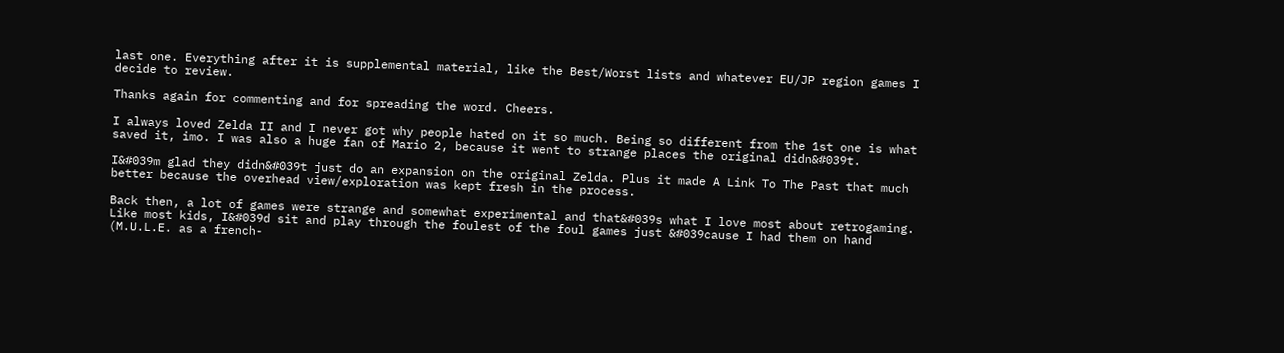last one. Everything after it is supplemental material, like the Best/Worst lists and whatever EU/JP region games I decide to review.

Thanks again for commenting and for spreading the word. Cheers.

I always loved Zelda II and I never got why people hated on it so much. Being so different from the 1st one is what saved it, imo. I was also a huge fan of Mario 2, because it went to strange places the original didn&#039t.

I&#039m glad they didn&#039t just do an expansion on the original Zelda. Plus it made A Link To The Past that much better because the overhead view/exploration was kept fresh in the process.

Back then, a lot of games were strange and somewhat experimental and that&#039s what I love most about retrogaming. Like most kids, I&#039d sit and play through the foulest of the foul games just &#039cause I had them on hand (M.U.L.E. as a french-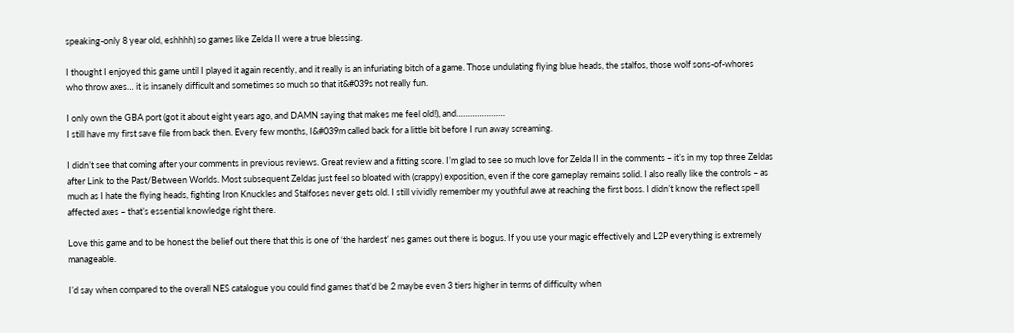speaking-only 8 year old, eshhhh) so games like Zelda II were a true blessing.

I thought I enjoyed this game until I played it again recently, and it really is an infuriating bitch of a game. Those undulating flying blue heads, the stalfos, those wolf sons-of-whores who throw axes… it is insanely difficult and sometimes so much so that it&#039s not really fun.

I only own the GBA port (got it about eight years ago, and DAMN saying that makes me feel old!), and…………………
I still have my first save file from back then. Every few months, I&#039m called back for a little bit before I run away screaming.

I didn’t see that coming after your comments in previous reviews. Great review and a fitting score. I’m glad to see so much love for Zelda II in the comments – it’s in my top three Zeldas after Link to the Past/Between Worlds. Most subsequent Zeldas just feel so bloated with (crappy) exposition, even if the core gameplay remains solid. I also really like the controls – as much as I hate the flying heads, fighting Iron Knuckles and Stalfoses never gets old. I still vividly remember my youthful awe at reaching the first boss. I didn’t know the reflect spell affected axes – that’s essential knowledge right there.

Love this game and to be honest the belief out there that this is one of ‘the hardest’ nes games out there is bogus. If you use your magic effectively and L2P everything is extremely manageable.

I’d say when compared to the overall NES catalogue you could find games that’d be 2 maybe even 3 tiers higher in terms of difficulty when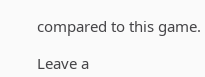compared to this game.

Leave a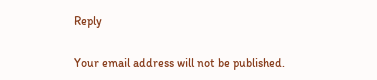Reply

Your email address will not be published.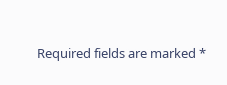Required fields are marked *